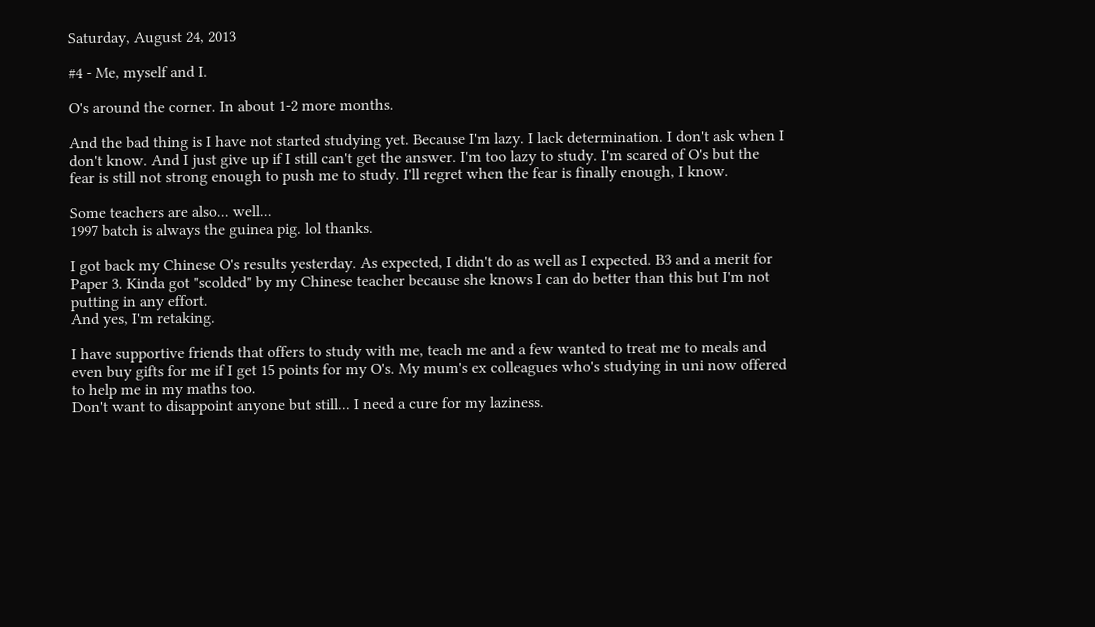Saturday, August 24, 2013

#4 - Me, myself and I.

O's around the corner. In about 1-2 more months.

And the bad thing is I have not started studying yet. Because I'm lazy. I lack determination. I don't ask when I don't know. And I just give up if I still can't get the answer. I'm too lazy to study. I'm scared of O's but the fear is still not strong enough to push me to study. I'll regret when the fear is finally enough, I know.

Some teachers are also... well...
1997 batch is always the guinea pig. lol thanks.

I got back my Chinese O's results yesterday. As expected, I didn't do as well as I expected. B3 and a merit for Paper 3. Kinda got "scolded" by my Chinese teacher because she knows I can do better than this but I'm not putting in any effort.
And yes, I'm retaking.

I have supportive friends that offers to study with me, teach me and a few wanted to treat me to meals and even buy gifts for me if I get 15 points for my O's. My mum's ex colleagues who's studying in uni now offered to help me in my maths too.
Don't want to disappoint anyone but still... I need a cure for my laziness.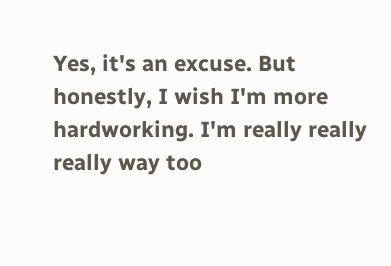Yes, it's an excuse. But honestly, I wish I'm more hardworking. I'm really really really way too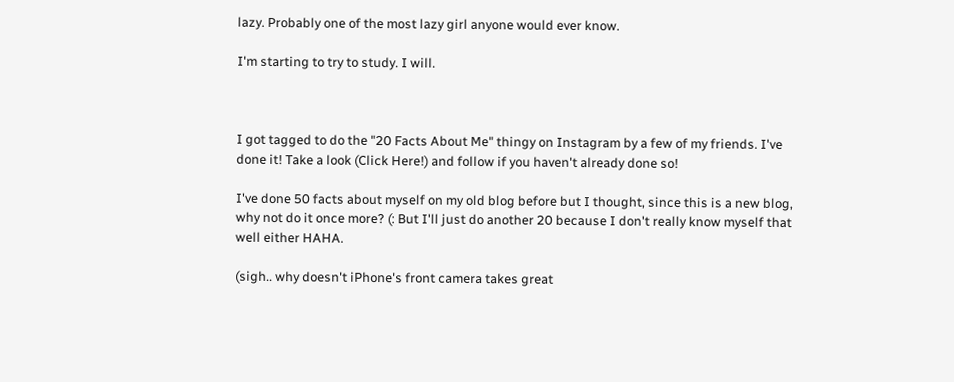lazy. Probably one of the most lazy girl anyone would ever know.

I'm starting to try to study. I will.



I got tagged to do the "20 Facts About Me" thingy on Instagram by a few of my friends. I've done it! Take a look (Click Here!) and follow if you haven't already done so!

I've done 50 facts about myself on my old blog before but I thought, since this is a new blog, why not do it once more? (: But I'll just do another 20 because I don't really know myself that well either HAHA.

(sigh.. why doesn't iPhone's front camera takes great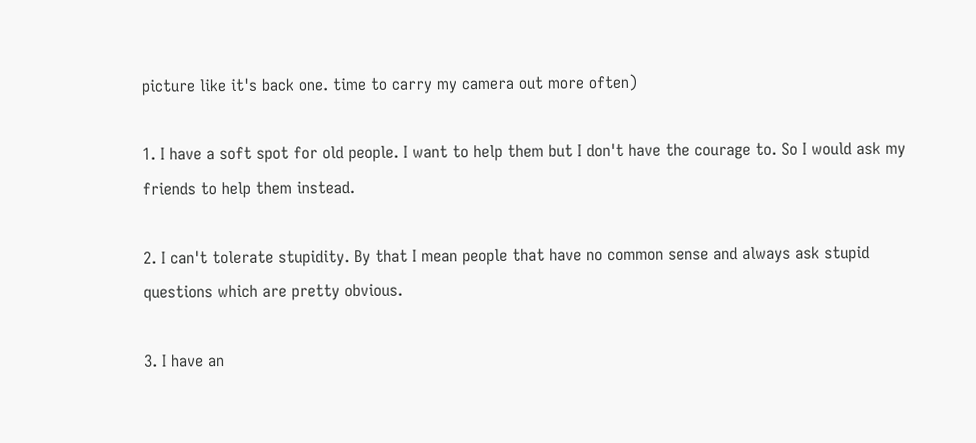picture like it's back one. time to carry my camera out more often)

1. I have a soft spot for old people. I want to help them but I don't have the courage to. So I would ask my friends to help them instead.

2. I can't tolerate stupidity. By that I mean people that have no common sense and always ask stupid questions which are pretty obvious.

3. I have an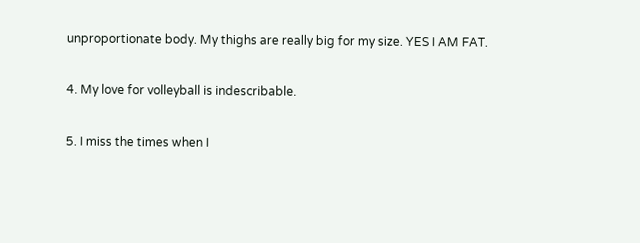unproportionate body. My thighs are really big for my size. YES I AM FAT.

4. My love for volleyball is indescribable.

5. I miss the times when I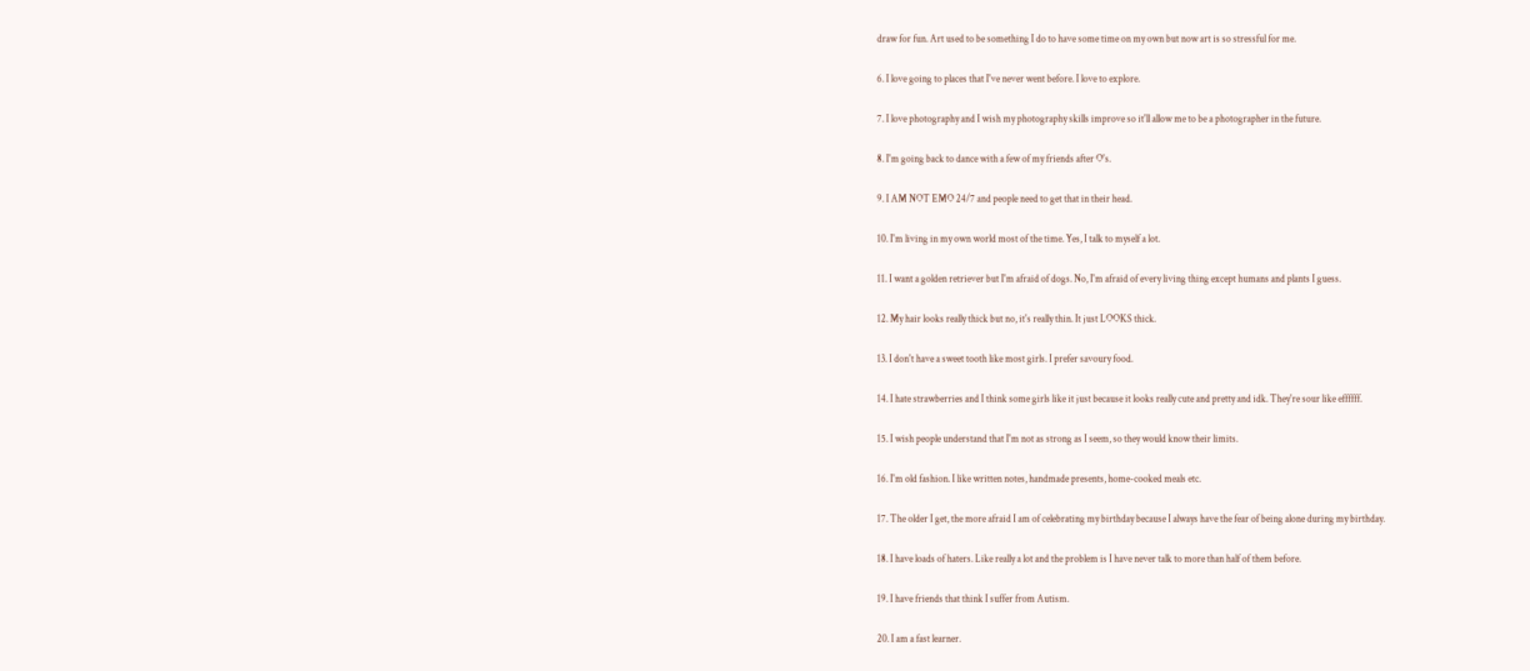draw for fun. Art used to be something I do to have some time on my own but now art is so stressful for me.

6. I love going to places that I've never went before. I love to explore.

7. I love photography and I wish my photography skills improve so it'll allow me to be a photographer in the future.

8. I'm going back to dance with a few of my friends after O's.

9. I AM NOT EMO 24/7 and people need to get that in their head.

10. I'm living in my own world most of the time. Yes, I talk to myself a lot.

11. I want a golden retriever but I'm afraid of dogs. No, I'm afraid of every living thing except humans and plants I guess.

12. My hair looks really thick but no, it's really thin. It just LOOKS thick.

13. I don't have a sweet tooth like most girls. I prefer savoury food.

14. I hate strawberries and I think some girls like it just because it looks really cute and pretty and idk. They're sour like effffff.

15. I wish people understand that I'm not as strong as I seem, so they would know their limits.

16. I'm old fashion. I like written notes, handmade presents, home-cooked meals etc.

17. The older I get, the more afraid I am of celebrating my birthday because I always have the fear of being alone during my birthday.

18. I have loads of haters. Like really a lot and the problem is I have never talk to more than half of them before.

19. I have friends that think I suffer from Autism.

20. I am a fast learner.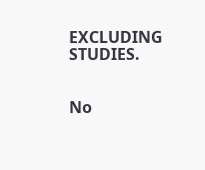EXCLUDING STUDIES.


No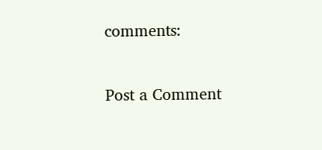comments:

Post a Comment